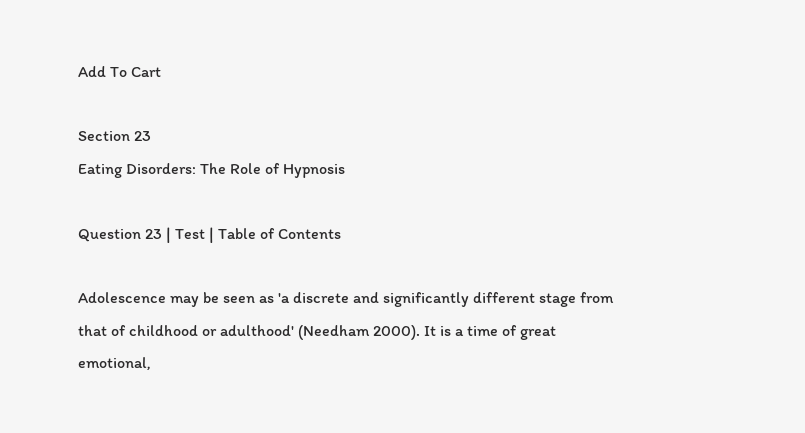Add To Cart

Section 23
Eating Disorders: The Role of Hypnosis

Question 23 | Test | Table of Contents

Adolescence may be seen as 'a discrete and significantly different stage from that of childhood or adulthood' (Needham 2000). It is a time of great emotional,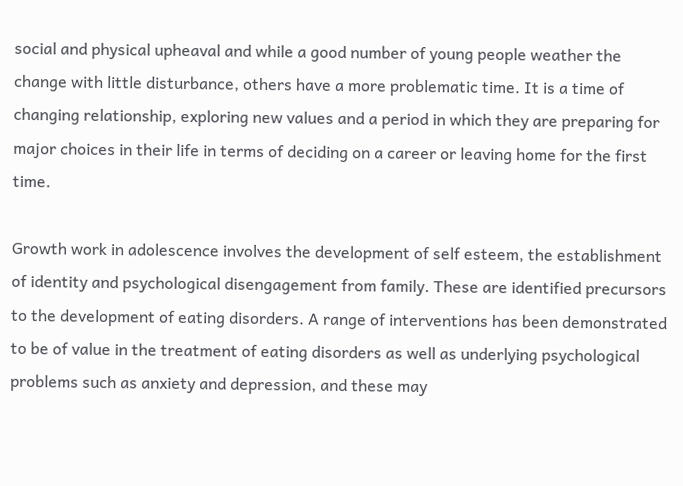social and physical upheaval and while a good number of young people weather the change with little disturbance, others have a more problematic time. It is a time of changing relationship, exploring new values and a period in which they are preparing for major choices in their life in terms of deciding on a career or leaving home for the first time.

Growth work in adolescence involves the development of self esteem, the establishment of identity and psychological disengagement from family. These are identified precursors to the development of eating disorders. A range of interventions has been demonstrated to be of value in the treatment of eating disorders as well as underlying psychological problems such as anxiety and depression, and these may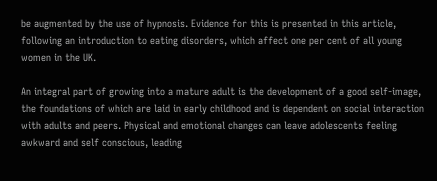be augmented by the use of hypnosis. Evidence for this is presented in this article, following an introduction to eating disorders, which affect one per cent of all young women in the UK.

An integral part of growing into a mature adult is the development of a good self-image, the foundations of which are laid in early childhood and is dependent on social interaction with adults and peers. Physical and emotional changes can leave adolescents feeling awkward and self conscious, leading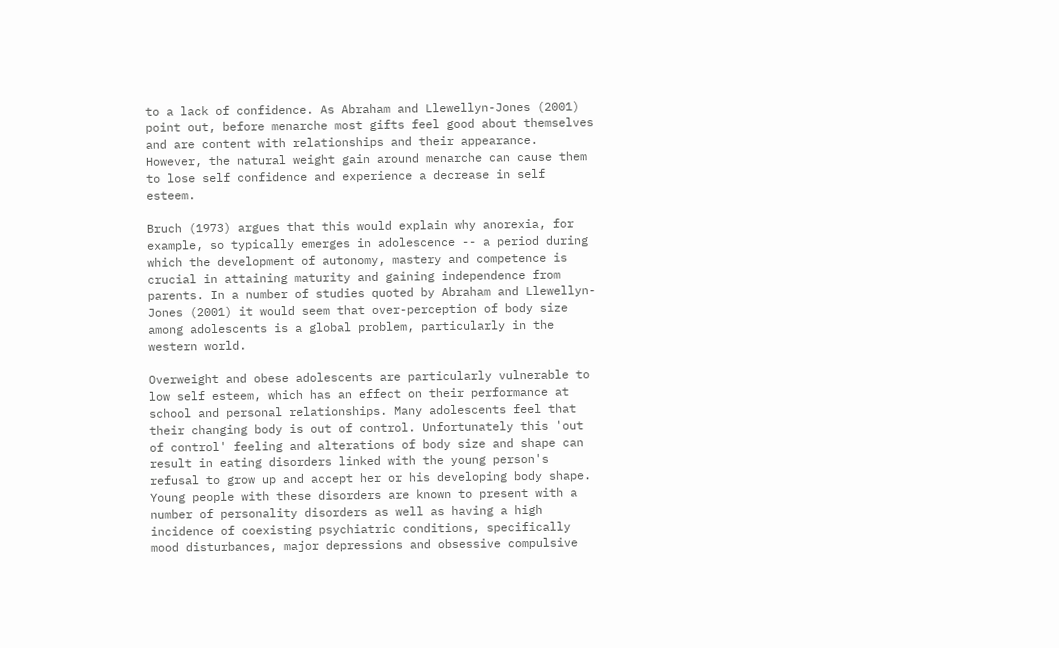to a lack of confidence. As Abraham and Llewellyn-Jones (2001) point out, before menarche most gifts feel good about themselves and are content with relationships and their appearance. However, the natural weight gain around menarche can cause them to lose self confidence and experience a decrease in self esteem.

Bruch (1973) argues that this would explain why anorexia, for example, so typically emerges in adolescence -- a period during which the development of autonomy, mastery and competence is crucial in attaining maturity and gaining independence from parents. In a number of studies quoted by Abraham and Llewellyn-Jones (2001) it would seem that over-perception of body size among adolescents is a global problem, particularly in the western world.

Overweight and obese adolescents are particularly vulnerable to low self esteem, which has an effect on their performance at school and personal relationships. Many adolescents feel that their changing body is out of control. Unfortunately this 'out of control' feeling and alterations of body size and shape can result in eating disorders linked with the young person's refusal to grow up and accept her or his developing body shape. Young people with these disorders are known to present with a number of personality disorders as well as having a high incidence of coexisting psychiatric conditions, specifically mood disturbances, major depressions and obsessive compulsive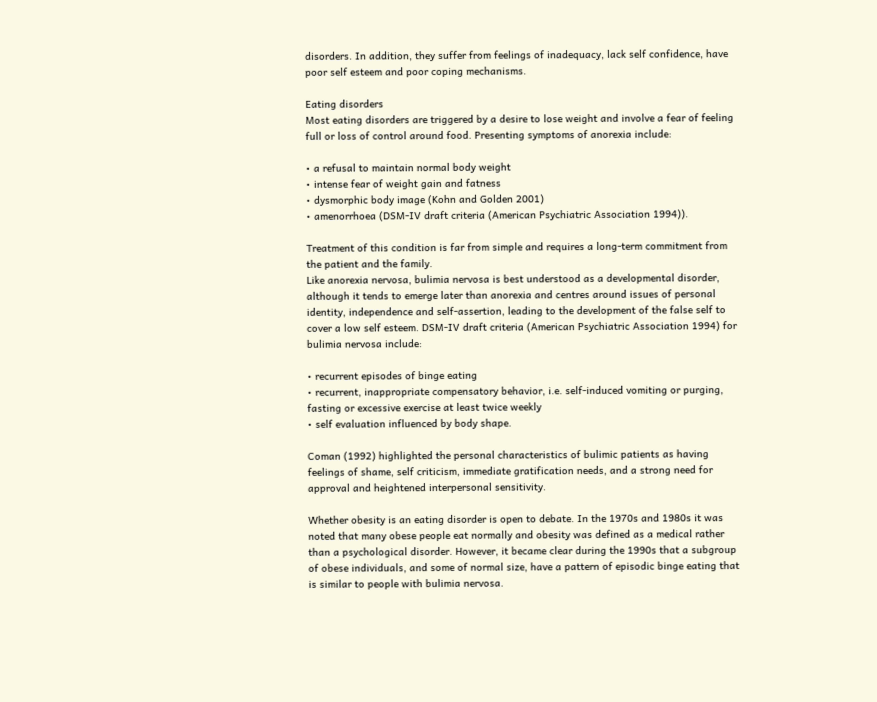disorders. In addition, they suffer from feelings of inadequacy, lack self confidence, have poor self esteem and poor coping mechanisms.

Eating disorders
Most eating disorders are triggered by a desire to lose weight and involve a fear of feeling full or loss of control around food. Presenting symptoms of anorexia include:

• a refusal to maintain normal body weight
• intense fear of weight gain and fatness
• dysmorphic body image (Kohn and Golden 2001)
• amenorrhoea (DSM-IV draft criteria (American Psychiatric Association 1994)).

Treatment of this condition is far from simple and requires a long-term commitment from the patient and the family.
Like anorexia nervosa, bulimia nervosa is best understood as a developmental disorder, although it tends to emerge later than anorexia and centres around issues of personal identity, independence and self-assertion, leading to the development of the false self to cover a low self esteem. DSM-IV draft criteria (American Psychiatric Association 1994) for bulimia nervosa include:

• recurrent episodes of binge eating
• recurrent, inappropriate compensatory behavior, i.e. self-induced vomiting or purging, fasting or excessive exercise at least twice weekly
• self evaluation influenced by body shape.

Coman (1992) highlighted the personal characteristics of bulimic patients as having feelings of shame, self criticism, immediate gratification needs, and a strong need for approval and heightened interpersonal sensitivity.

Whether obesity is an eating disorder is open to debate. In the 1970s and 1980s it was noted that many obese people eat normally and obesity was defined as a medical rather than a psychological disorder. However, it became clear during the 1990s that a subgroup of obese individuals, and some of normal size, have a pattern of episodic binge eating that is similar to people with bulimia nervosa.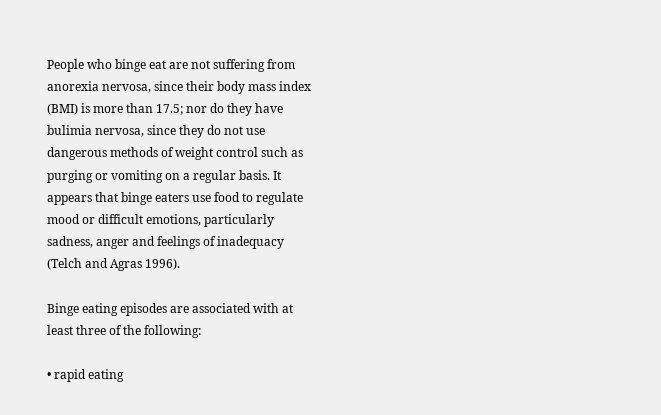People who binge eat are not suffering from anorexia nervosa, since their body mass index (BMI) is more than 17.5; nor do they have bulimia nervosa, since they do not use dangerous methods of weight control such as purging or vomiting on a regular basis. It appears that binge eaters use food to regulate mood or difficult emotions, particularly sadness, anger and feelings of inadequacy (Telch and Agras 1996).

Binge eating episodes are associated with at least three of the following:

• rapid eating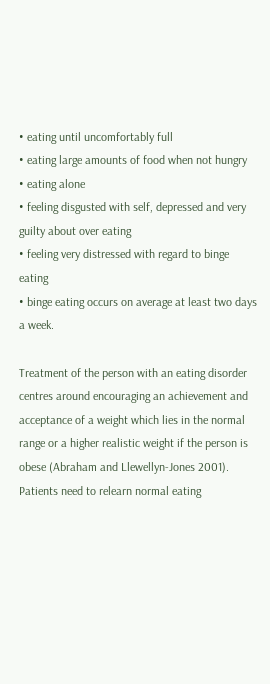• eating until uncomfortably full
• eating large amounts of food when not hungry
• eating alone
• feeling disgusted with self, depressed and very guilty about over eating
• feeling very distressed with regard to binge eating
• binge eating occurs on average at least two days a week.

Treatment of the person with an eating disorder centres around encouraging an achievement and acceptance of a weight which lies in the normal range or a higher realistic weight if the person is obese (Abraham and Llewellyn-Jones 2001). Patients need to relearn normal eating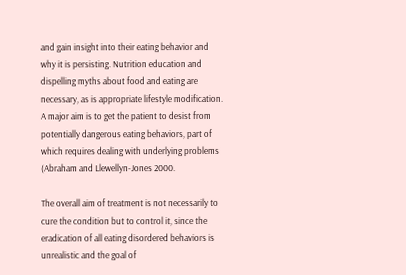and gain insight into their eating behavior and why it is persisting. Nutrition education and dispelling myths about food and eating are necessary, as is appropriate lifestyle modification. A major aim is to get the patient to desist from potentially dangerous eating behaviors, part of which requires dealing with underlying problems (Abraham and Llewellyn-Jones 2000.

The overall aim of treatment is not necessarily to cure the condition but to control it, since the eradication of all eating disordered behaviors is unrealistic and the goal of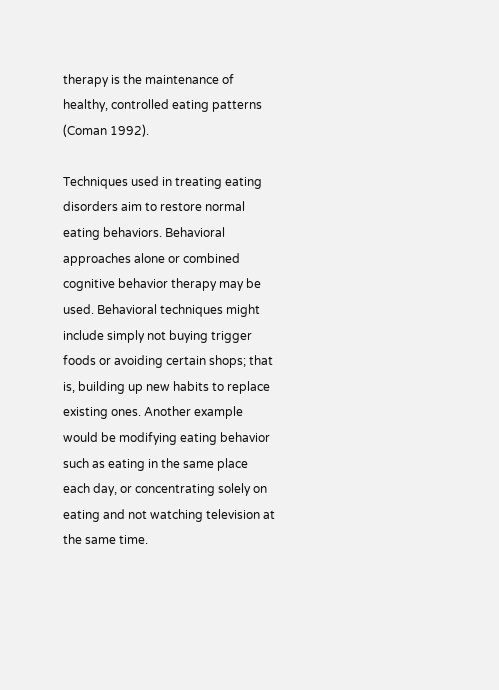therapy is the maintenance of healthy, controlled eating patterns (Coman 1992).

Techniques used in treating eating disorders aim to restore normal eating behaviors. Behavioral approaches alone or combined cognitive behavior therapy may be used. Behavioral techniques might include simply not buying trigger foods or avoiding certain shops; that is, building up new habits to replace existing ones. Another example would be modifying eating behavior such as eating in the same place each day, or concentrating solely on eating and not watching television at the same time.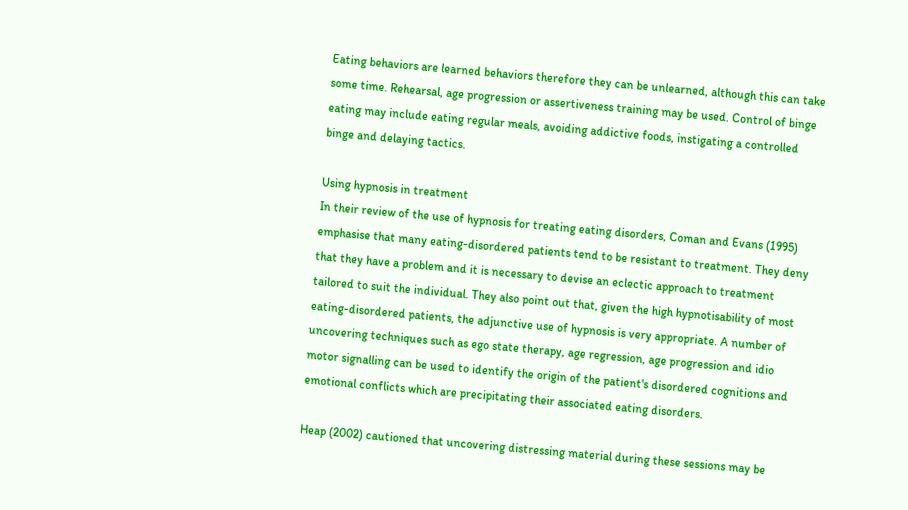Eating behaviors are learned behaviors therefore they can be unlearned, although this can take some time. Rehearsal, age progression or assertiveness training may be used. Control of binge eating may include eating regular meals, avoiding addictive foods, instigating a controlled binge and delaying tactics.

Using hypnosis in treatment
In their review of the use of hypnosis for treating eating disorders, Coman and Evans (1995) emphasise that many eating-disordered patients tend to be resistant to treatment. They deny that they have a problem and it is necessary to devise an eclectic approach to treatment tailored to suit the individual. They also point out that, given the high hypnotisability of most eating-disordered patients, the adjunctive use of hypnosis is very appropriate. A number of uncovering techniques such as ego state therapy, age regression, age progression and idio motor signalling can be used to identify the origin of the patient's disordered cognitions and emotional conflicts which are precipitating their associated eating disorders.

Heap (2002) cautioned that uncovering distressing material during these sessions may be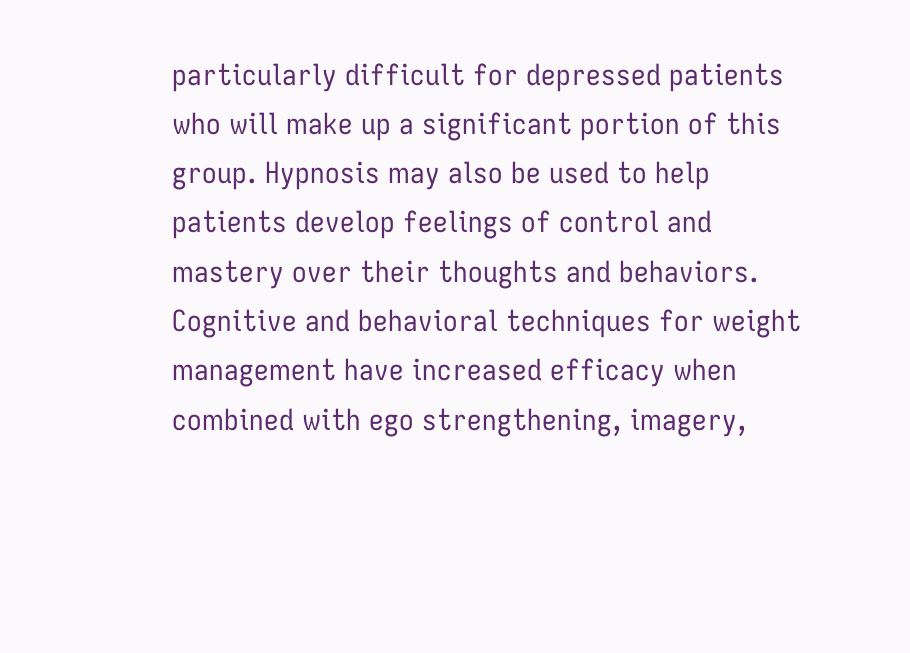particularly difficult for depressed patients who will make up a significant portion of this group. Hypnosis may also be used to help patients develop feelings of control and mastery over their thoughts and behaviors. Cognitive and behavioral techniques for weight management have increased efficacy when combined with ego strengthening, imagery,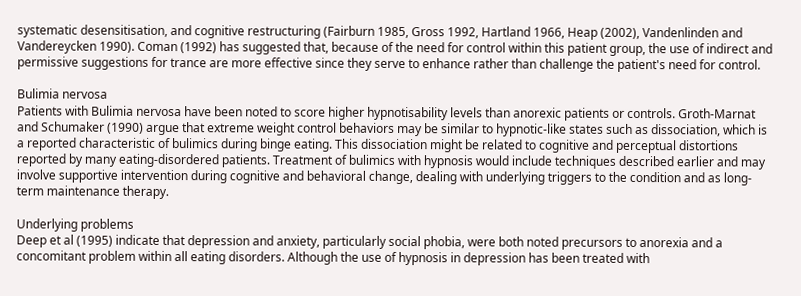systematic desensitisation, and cognitive restructuring (Fairburn 1985, Gross 1992, Hartland 1966, Heap (2002), Vandenlinden and Vandereycken 1990). Coman (1992) has suggested that, because of the need for control within this patient group, the use of indirect and permissive suggestions for trance are more effective since they serve to enhance rather than challenge the patient's need for control.

Bulimia nervosa
Patients with Bulimia nervosa have been noted to score higher hypnotisability levels than anorexic patients or controls. Groth-Marnat and Schumaker (1990) argue that extreme weight control behaviors may be similar to hypnotic-like states such as dissociation, which is a reported characteristic of bulimics during binge eating. This dissociation might be related to cognitive and perceptual distortions reported by many eating-disordered patients. Treatment of bulimics with hypnosis would include techniques described earlier and may involve supportive intervention during cognitive and behavioral change, dealing with underlying triggers to the condition and as long-term maintenance therapy.

Underlying problems
Deep et al (1995) indicate that depression and anxiety, particularly social phobia, were both noted precursors to anorexia and a concomitant problem within all eating disorders. Although the use of hypnosis in depression has been treated with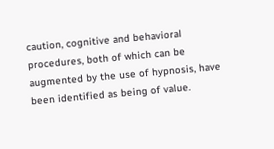caution, cognitive and behavioral procedures, both of which can be augmented by the use of hypnosis, have been identified as being of value.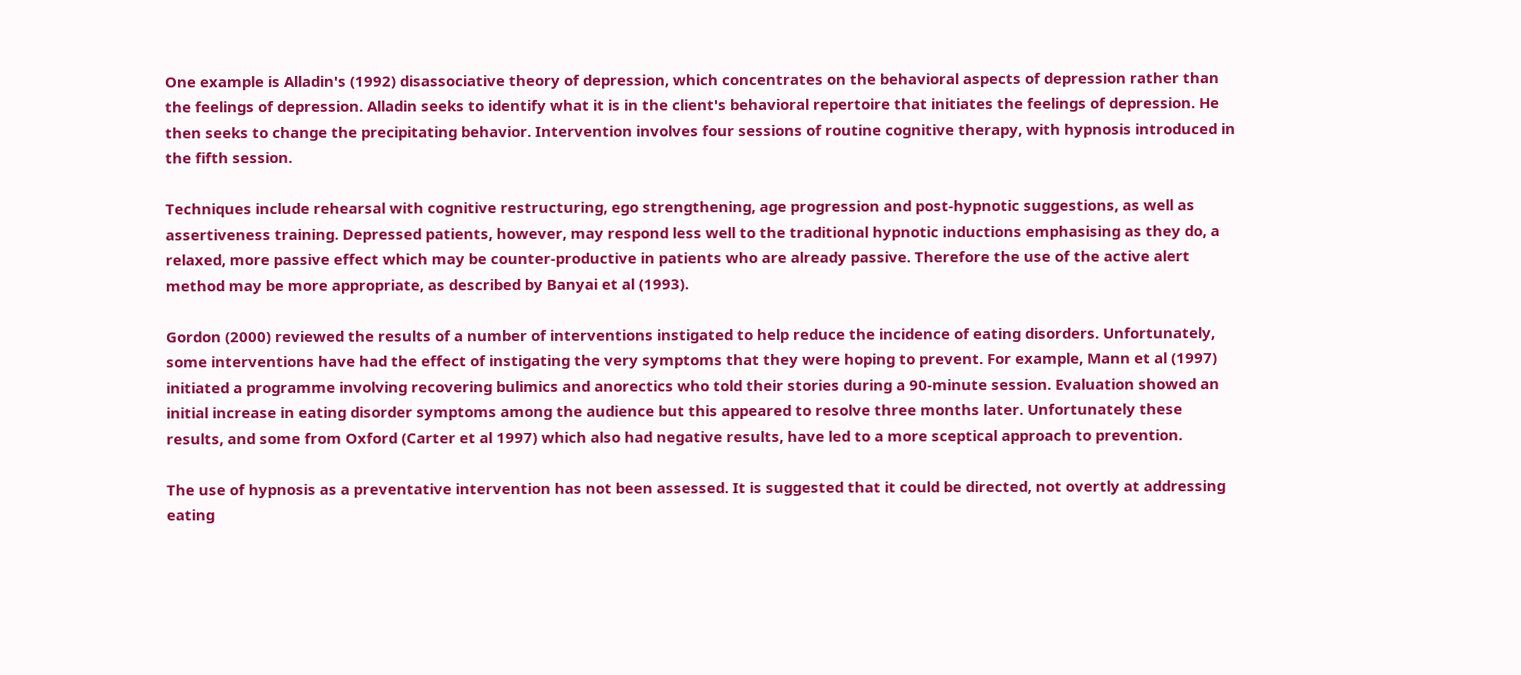One example is Alladin's (1992) disassociative theory of depression, which concentrates on the behavioral aspects of depression rather than the feelings of depression. Alladin seeks to identify what it is in the client's behavioral repertoire that initiates the feelings of depression. He then seeks to change the precipitating behavior. Intervention involves four sessions of routine cognitive therapy, with hypnosis introduced in the fifth session.

Techniques include rehearsal with cognitive restructuring, ego strengthening, age progression and post-hypnotic suggestions, as well as assertiveness training. Depressed patients, however, may respond less well to the traditional hypnotic inductions emphasising as they do, a relaxed, more passive effect which may be counter-productive in patients who are already passive. Therefore the use of the active alert method may be more appropriate, as described by Banyai et al (1993).

Gordon (2000) reviewed the results of a number of interventions instigated to help reduce the incidence of eating disorders. Unfortunately, some interventions have had the effect of instigating the very symptoms that they were hoping to prevent. For example, Mann et al (1997) initiated a programme involving recovering bulimics and anorectics who told their stories during a 90-minute session. Evaluation showed an initial increase in eating disorder symptoms among the audience but this appeared to resolve three months later. Unfortunately these results, and some from Oxford (Carter et al 1997) which also had negative results, have led to a more sceptical approach to prevention.

The use of hypnosis as a preventative intervention has not been assessed. It is suggested that it could be directed, not overtly at addressing eating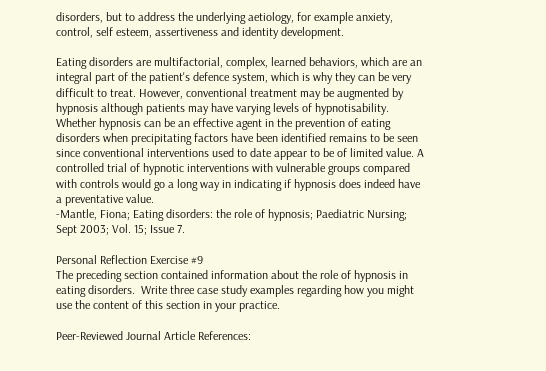disorders, but to address the underlying aetiology, for example anxiety, control, self esteem, assertiveness and identity development.

Eating disorders are multifactorial, complex, learned behaviors, which are an integral part of the patient's defence system, which is why they can be very difficult to treat. However, conventional treatment may be augmented by hypnosis although patients may have varying levels of hypnotisability. Whether hypnosis can be an effective agent in the prevention of eating disorders when precipitating factors have been identified remains to be seen since conventional interventions used to date appear to be of limited value. A controlled trial of hypnotic interventions with vulnerable groups compared with controls would go a long way in indicating if hypnosis does indeed have a preventative value.
-Mantle, Fiona; Eating disorders: the role of hypnosis; Paediatric Nursing; Sept 2003; Vol. 15; Issue 7.

Personal Reflection Exercise #9
The preceding section contained information about the role of hypnosis in eating disorders.  Write three case study examples regarding how you might use the content of this section in your practice.

Peer-Reviewed Journal Article References: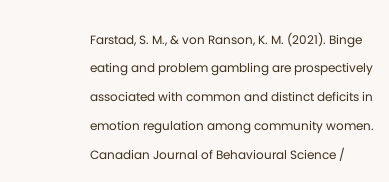Farstad, S. M., & von Ranson, K. M. (2021). Binge eating and problem gambling are prospectively associated with common and distinct deficits in emotion regulation among community women. Canadian Journal of Behavioural Science /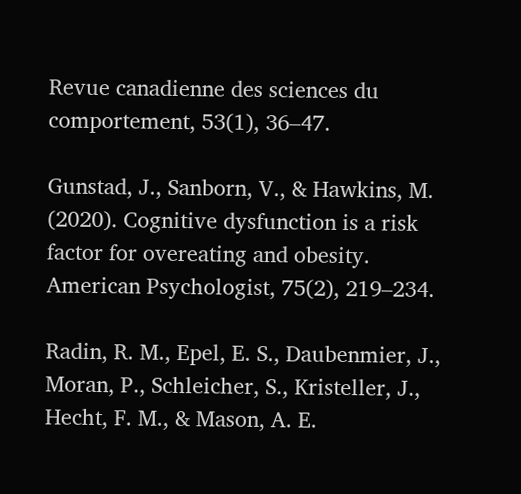Revue canadienne des sciences du comportement, 53(1), 36–47.

Gunstad, J., Sanborn, V., & Hawkins, M. (2020). Cognitive dysfunction is a risk factor for overeating and obesity. American Psychologist, 75(2), 219–234.

Radin, R. M., Epel, E. S., Daubenmier, J., Moran, P., Schleicher, S., Kristeller, J., Hecht, F. M., & Mason, A. E.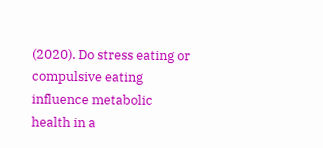(2020). Do stress eating or compulsive eating influence metabolic health in a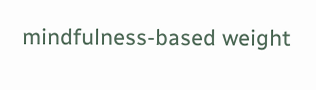mindfulness-based weight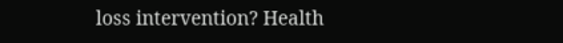loss intervention? Health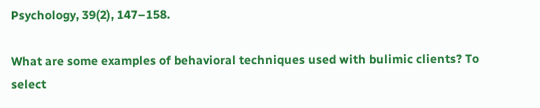Psychology, 39(2), 147–158.

What are some examples of behavioral techniques used with bulimic clients? To select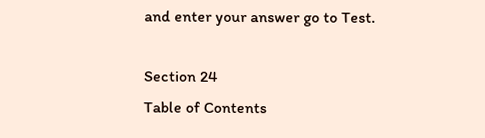and enter your answer go to Test.

Section 24
Table of Contents